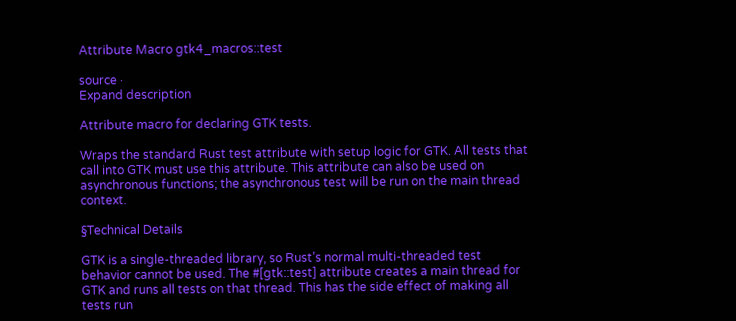Attribute Macro gtk4_macros::test

source ·
Expand description

Attribute macro for declaring GTK tests.

Wraps the standard Rust test attribute with setup logic for GTK. All tests that call into GTK must use this attribute. This attribute can also be used on asynchronous functions; the asynchronous test will be run on the main thread context.

§Technical Details

GTK is a single-threaded library, so Rust’s normal multi-threaded test behavior cannot be used. The #[gtk::test] attribute creates a main thread for GTK and runs all tests on that thread. This has the side effect of making all tests run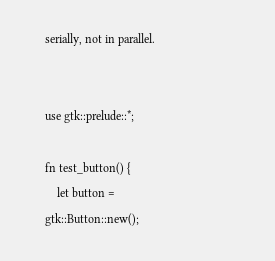serially, not in parallel.


use gtk::prelude::*;

fn test_button() {
    let button = gtk::Button::new();